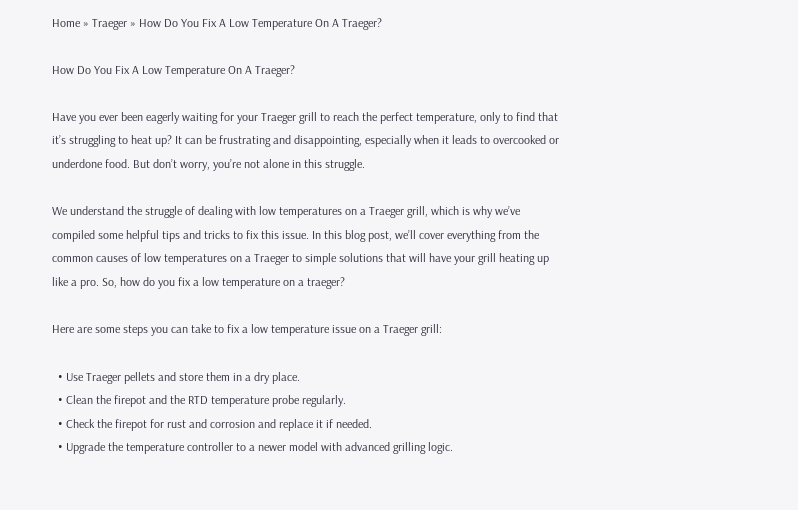Home » Traeger » How Do You Fix A Low Temperature On A Traeger?

How Do You Fix A Low Temperature On A Traeger?

Have you ever been eagerly waiting for your Traeger grill to reach the perfect temperature, only to find that it’s struggling to heat up? It can be frustrating and disappointing, especially when it leads to overcooked or underdone food. But don’t worry, you’re not alone in this struggle.

We understand the struggle of dealing with low temperatures on a Traeger grill, which is why we’ve compiled some helpful tips and tricks to fix this issue. In this blog post, we’ll cover everything from the common causes of low temperatures on a Traeger to simple solutions that will have your grill heating up like a pro. So, how do you fix a low temperature on a traeger?

Here are some steps you can take to fix a low temperature issue on a Traeger grill:

  • Use Traeger pellets and store them in a dry place.
  • Clean the firepot and the RTD temperature probe regularly.
  • Check the firepot for rust and corrosion and replace it if needed.
  • Upgrade the temperature controller to a newer model with advanced grilling logic.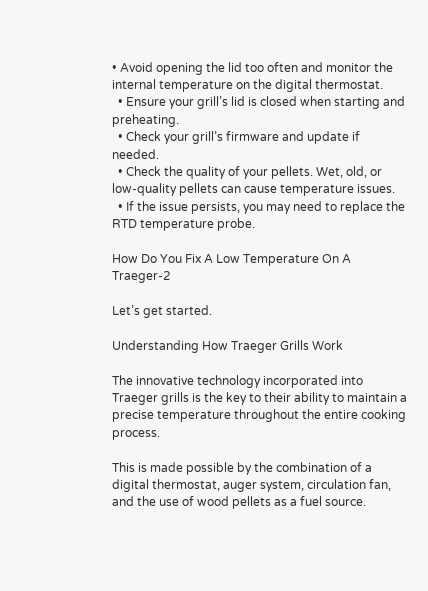• Avoid opening the lid too often and monitor the internal temperature on the digital thermostat.
  • Ensure your grill’s lid is closed when starting and preheating.
  • Check your grill’s firmware and update if needed.
  • Check the quality of your pellets. Wet, old, or low-quality pellets can cause temperature issues.
  • If the issue persists, you may need to replace the RTD temperature probe.

How Do You Fix A Low Temperature On A Traeger-2

Let’s get started.

Understanding How Traeger Grills Work

The innovative technology incorporated into Traeger grills is the key to their ability to maintain a precise temperature throughout the entire cooking process.

This is made possible by the combination of a digital thermostat, auger system, circulation fan, and the use of wood pellets as a fuel source.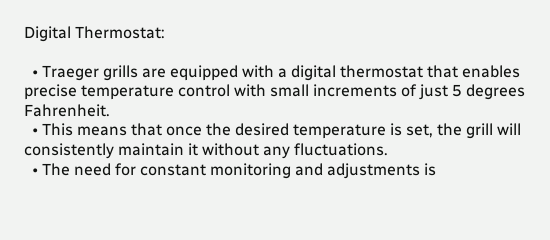Digital Thermostat:

  • Traeger grills are equipped with a digital thermostat that enables precise temperature control with small increments of just 5 degrees Fahrenheit.
  • This means that once the desired temperature is set, the grill will consistently maintain it without any fluctuations.
  • The need for constant monitoring and adjustments is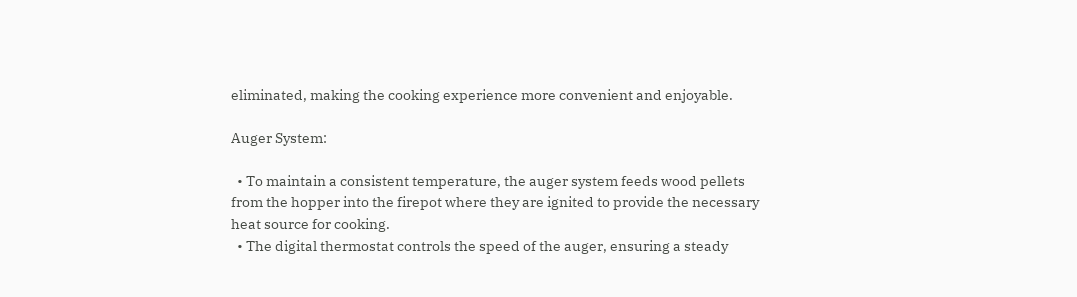eliminated, making the cooking experience more convenient and enjoyable.

Auger System:

  • To maintain a consistent temperature, the auger system feeds wood pellets from the hopper into the firepot where they are ignited to provide the necessary heat source for cooking.
  • The digital thermostat controls the speed of the auger, ensuring a steady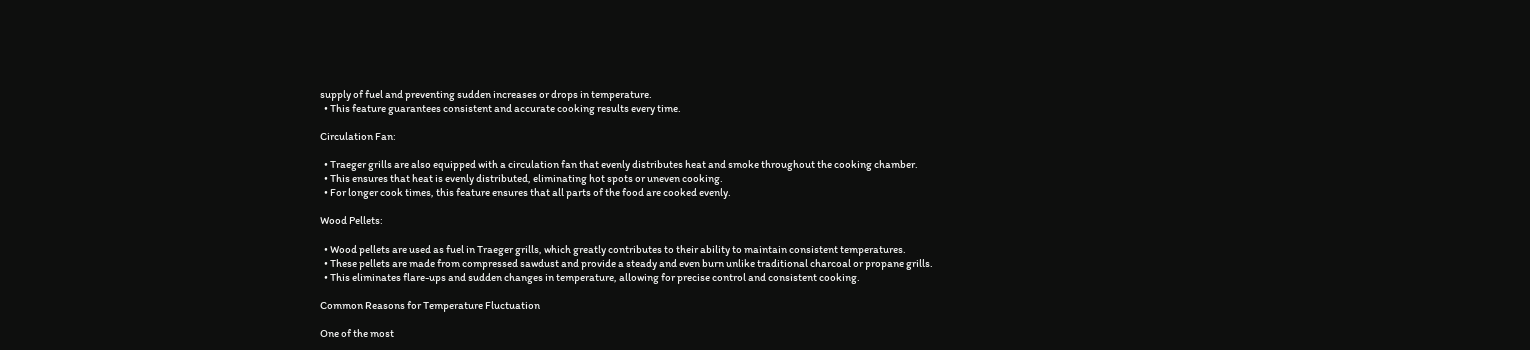supply of fuel and preventing sudden increases or drops in temperature.
  • This feature guarantees consistent and accurate cooking results every time.

Circulation Fan:

  • Traeger grills are also equipped with a circulation fan that evenly distributes heat and smoke throughout the cooking chamber.
  • This ensures that heat is evenly distributed, eliminating hot spots or uneven cooking.
  • For longer cook times, this feature ensures that all parts of the food are cooked evenly.

Wood Pellets:

  • Wood pellets are used as fuel in Traeger grills, which greatly contributes to their ability to maintain consistent temperatures.
  • These pellets are made from compressed sawdust and provide a steady and even burn unlike traditional charcoal or propane grills.
  • This eliminates flare-ups and sudden changes in temperature, allowing for precise control and consistent cooking.

Common Reasons for Temperature Fluctuation

One of the most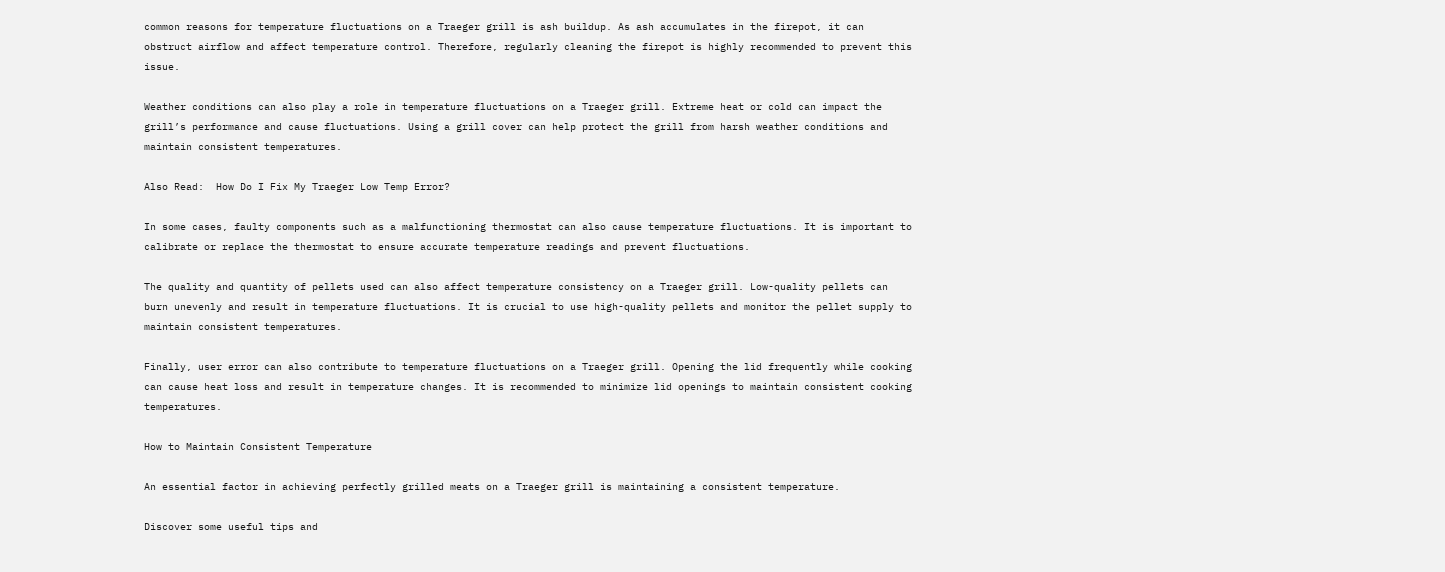common reasons for temperature fluctuations on a Traeger grill is ash buildup. As ash accumulates in the firepot, it can obstruct airflow and affect temperature control. Therefore, regularly cleaning the firepot is highly recommended to prevent this issue.

Weather conditions can also play a role in temperature fluctuations on a Traeger grill. Extreme heat or cold can impact the grill’s performance and cause fluctuations. Using a grill cover can help protect the grill from harsh weather conditions and maintain consistent temperatures.

Also Read:  How Do I Fix My Traeger Low Temp Error?

In some cases, faulty components such as a malfunctioning thermostat can also cause temperature fluctuations. It is important to calibrate or replace the thermostat to ensure accurate temperature readings and prevent fluctuations.

The quality and quantity of pellets used can also affect temperature consistency on a Traeger grill. Low-quality pellets can burn unevenly and result in temperature fluctuations. It is crucial to use high-quality pellets and monitor the pellet supply to maintain consistent temperatures.

Finally, user error can also contribute to temperature fluctuations on a Traeger grill. Opening the lid frequently while cooking can cause heat loss and result in temperature changes. It is recommended to minimize lid openings to maintain consistent cooking temperatures.

How to Maintain Consistent Temperature

An essential factor in achieving perfectly grilled meats on a Traeger grill is maintaining a consistent temperature.

Discover some useful tips and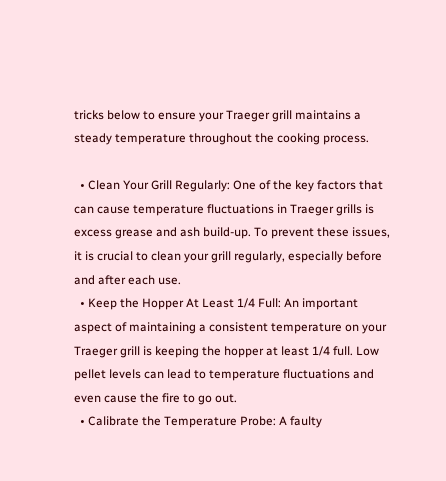tricks below to ensure your Traeger grill maintains a steady temperature throughout the cooking process.

  • Clean Your Grill Regularly: One of the key factors that can cause temperature fluctuations in Traeger grills is excess grease and ash build-up. To prevent these issues, it is crucial to clean your grill regularly, especially before and after each use.
  • Keep the Hopper At Least 1/4 Full: An important aspect of maintaining a consistent temperature on your Traeger grill is keeping the hopper at least 1/4 full. Low pellet levels can lead to temperature fluctuations and even cause the fire to go out.
  • Calibrate the Temperature Probe: A faulty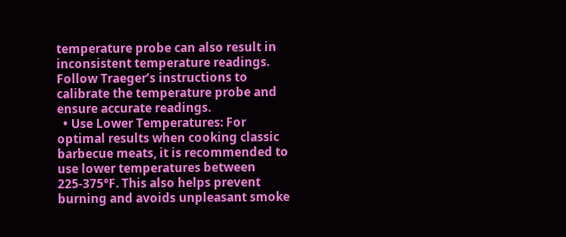temperature probe can also result in inconsistent temperature readings. Follow Traeger’s instructions to calibrate the temperature probe and ensure accurate readings.
  • Use Lower Temperatures: For optimal results when cooking classic barbecue meats, it is recommended to use lower temperatures between 225-375°F. This also helps prevent burning and avoids unpleasant smoke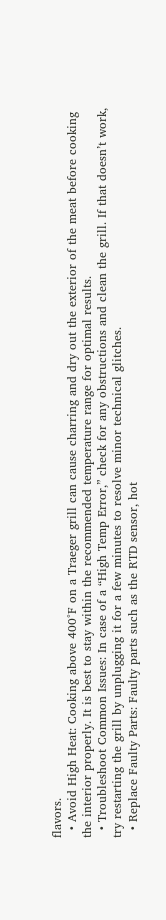flavors.
  • Avoid High Heat: Cooking above 400°F on a Traeger grill can cause charring and dry out the exterior of the meat before cooking the interior properly. It is best to stay within the recommended temperature range for optimal results.
  • Troubleshoot Common Issues: In case of a “High Temp Error,” check for any obstructions and clean the grill. If that doesn’t work, try restarting the grill by unplugging it for a few minutes to resolve minor technical glitches.
  • Replace Faulty Parts: Faulty parts such as the RTD sensor, hot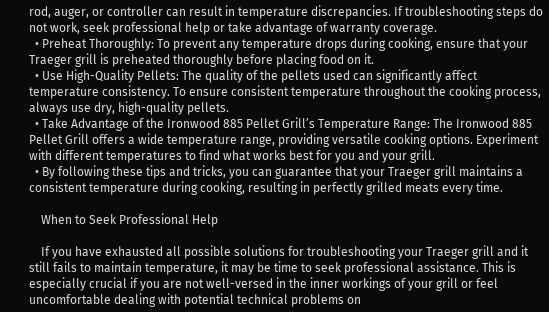rod, auger, or controller can result in temperature discrepancies. If troubleshooting steps do not work, seek professional help or take advantage of warranty coverage.
  • Preheat Thoroughly: To prevent any temperature drops during cooking, ensure that your Traeger grill is preheated thoroughly before placing food on it.
  • Use High-Quality Pellets: The quality of the pellets used can significantly affect temperature consistency. To ensure consistent temperature throughout the cooking process, always use dry, high-quality pellets.
  • Take Advantage of the Ironwood 885 Pellet Grill’s Temperature Range: The Ironwood 885 Pellet Grill offers a wide temperature range, providing versatile cooking options. Experiment with different temperatures to find what works best for you and your grill.
  • By following these tips and tricks, you can guarantee that your Traeger grill maintains a consistent temperature during cooking, resulting in perfectly grilled meats every time.

    When to Seek Professional Help

    If you have exhausted all possible solutions for troubleshooting your Traeger grill and it still fails to maintain temperature, it may be time to seek professional assistance. This is especially crucial if you are not well-versed in the inner workings of your grill or feel uncomfortable dealing with potential technical problems on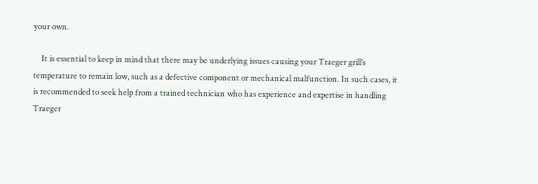your own.

    It is essential to keep in mind that there may be underlying issues causing your Traeger grill’s temperature to remain low, such as a defective component or mechanical malfunction. In such cases, it is recommended to seek help from a trained technician who has experience and expertise in handling Traeger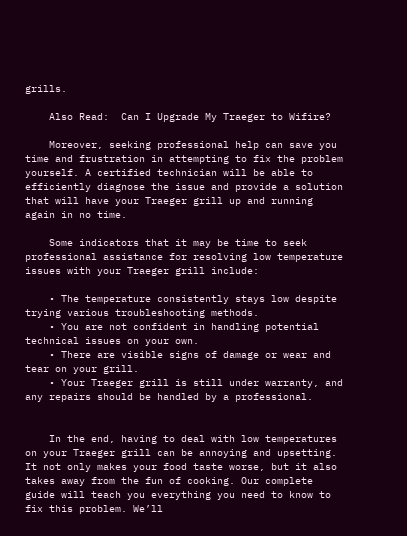grills.

    Also Read:  Can I Upgrade My Traeger to Wifire?

    Moreover, seeking professional help can save you time and frustration in attempting to fix the problem yourself. A certified technician will be able to efficiently diagnose the issue and provide a solution that will have your Traeger grill up and running again in no time.

    Some indicators that it may be time to seek professional assistance for resolving low temperature issues with your Traeger grill include:

    • The temperature consistently stays low despite trying various troubleshooting methods.
    • You are not confident in handling potential technical issues on your own.
    • There are visible signs of damage or wear and tear on your grill.
    • Your Traeger grill is still under warranty, and any repairs should be handled by a professional.


    In the end, having to deal with low temperatures on your Traeger grill can be annoying and upsetting. It not only makes your food taste worse, but it also takes away from the fun of cooking. Our complete guide will teach you everything you need to know to fix this problem. We’ll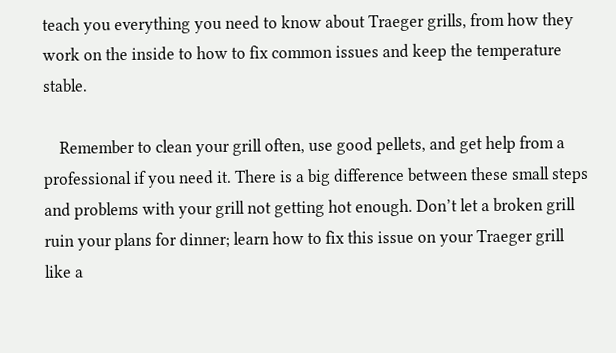teach you everything you need to know about Traeger grills, from how they work on the inside to how to fix common issues and keep the temperature stable.

    Remember to clean your grill often, use good pellets, and get help from a professional if you need it. There is a big difference between these small steps and problems with your grill not getting hot enough. Don’t let a broken grill ruin your plans for dinner; learn how to fix this issue on your Traeger grill like a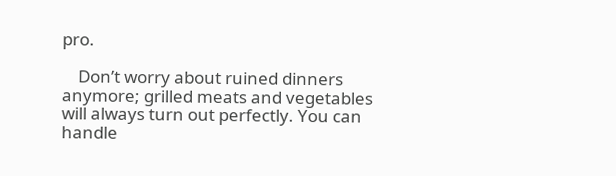pro.

    Don’t worry about ruined dinners anymore; grilled meats and vegetables will always turn out perfectly. You can handle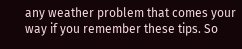any weather problem that comes your way if you remember these tips. So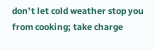don’t let cold weather stop you from cooking; take charge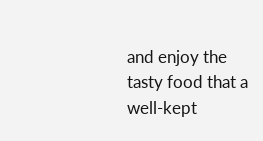and enjoy the tasty food that a well-kept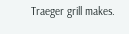Traeger grill makes.